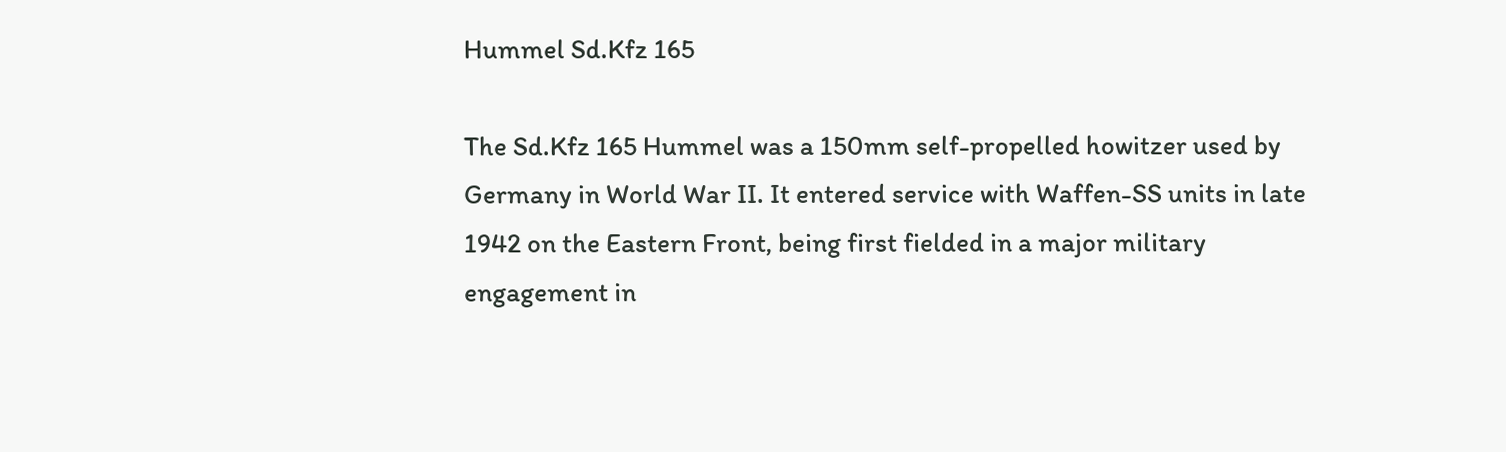Hummel Sd.Kfz 165

The Sd.Kfz 165 Hummel was a 150mm self-propelled howitzer used by Germany in World War II. It entered service with Waffen-SS units in late 1942 on the Eastern Front, being first fielded in a major military engagement in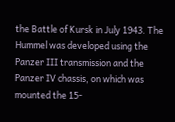the Battle of Kursk in July 1943. The Hummel was developed using the Panzer III transmission and the Panzer IV chassis, on which was mounted the 15-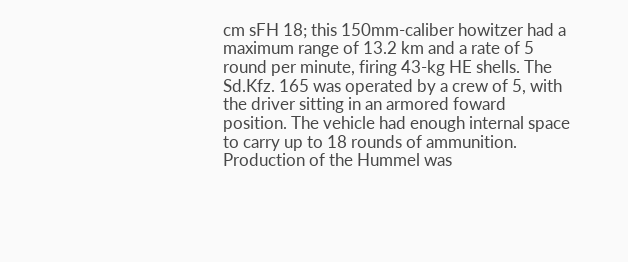cm sFH 18; this 150mm-caliber howitzer had a maximum range of 13.2 km and a rate of 5 round per minute, firing 43-kg HE shells. The Sd.Kfz. 165 was operated by a crew of 5, with the driver sitting in an armored foward position. The vehicle had enough internal space to carry up to 18 rounds of ammunition.  Production of the Hummel was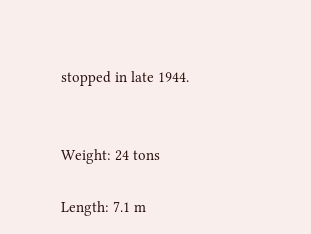stopped in late 1944.


Weight: 24 tons

Length: 7.1 m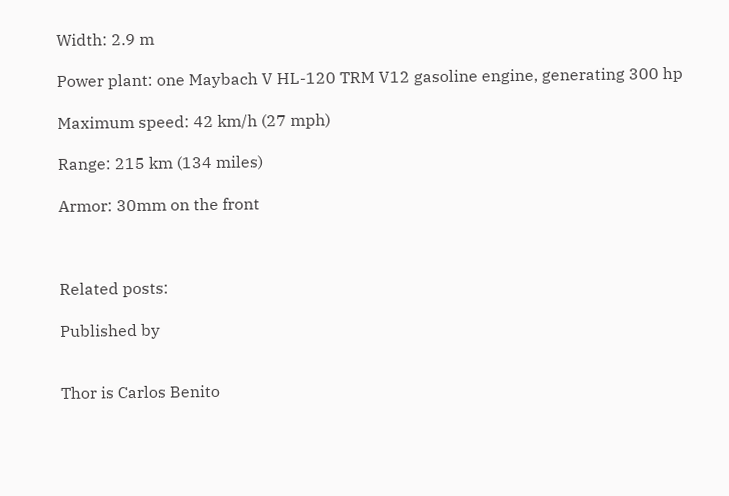Width: 2.9 m

Power plant: one Maybach V HL-120 TRM V12 gasoline engine, generating 300 hp

Maximum speed: 42 km/h (27 mph)

Range: 215 km (134 miles)

Armor: 30mm on the front



Related posts:

Published by


Thor is Carlos Benito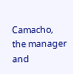Camacho, the manager and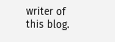writer of this blog.